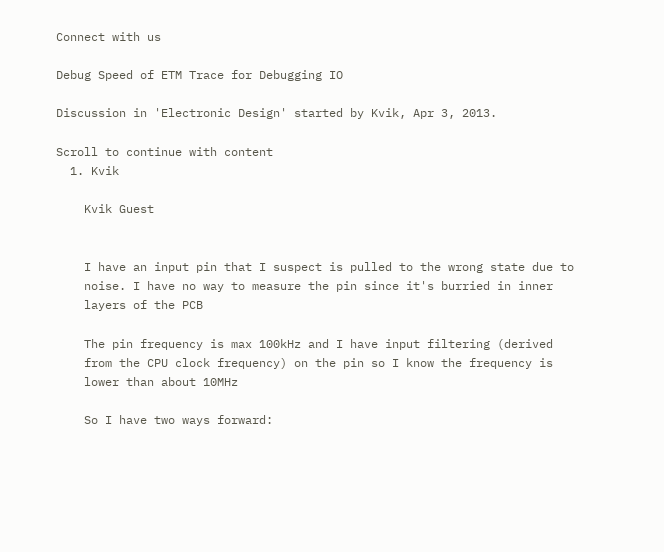Connect with us

Debug Speed of ETM Trace for Debugging IO

Discussion in 'Electronic Design' started by Kvik, Apr 3, 2013.

Scroll to continue with content
  1. Kvik

    Kvik Guest


    I have an input pin that I suspect is pulled to the wrong state due to
    noise. I have no way to measure the pin since it's burried in inner
    layers of the PCB

    The pin frequency is max 100kHz and I have input filtering (derived
    from the CPU clock frequency) on the pin so I know the frequency is
    lower than about 10MHz

    So I have two ways forward: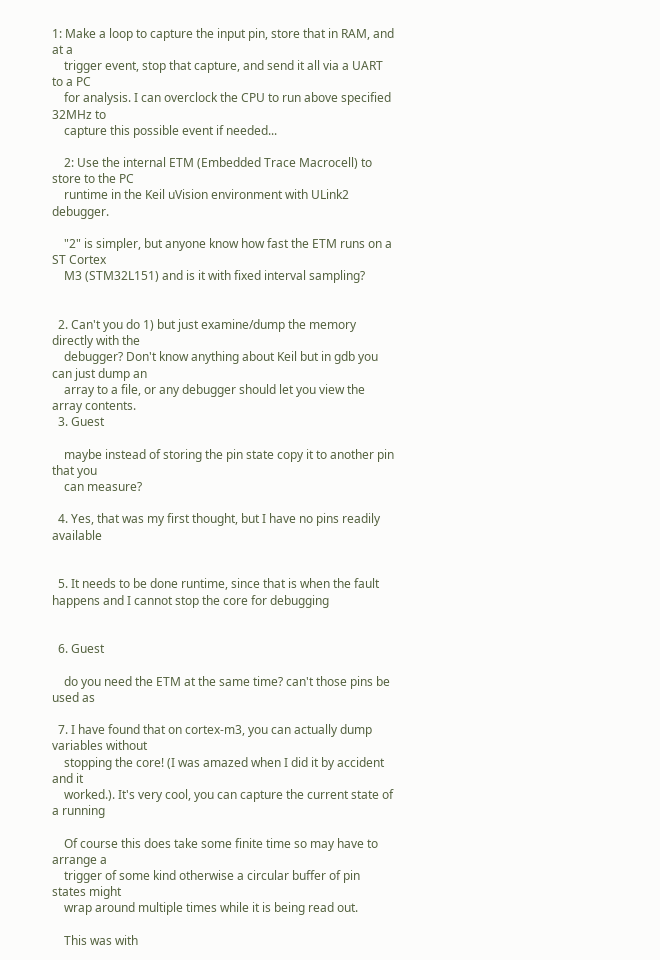1: Make a loop to capture the input pin, store that in RAM, and at a
    trigger event, stop that capture, and send it all via a UART to a PC
    for analysis. I can overclock the CPU to run above specified 32MHz to
    capture this possible event if needed...

    2: Use the internal ETM (Embedded Trace Macrocell) to store to the PC
    runtime in the Keil uVision environment with ULink2 debugger.

    "2" is simpler, but anyone know how fast the ETM runs on a ST Cortex
    M3 (STM32L151) and is it with fixed interval sampling?


  2. Can't you do 1) but just examine/dump the memory directly with the
    debugger? Don't know anything about Keil but in gdb you can just dump an
    array to a file, or any debugger should let you view the array contents.
  3. Guest

    maybe instead of storing the pin state copy it to another pin that you
    can measure?

  4. Yes, that was my first thought, but I have no pins readily available


  5. It needs to be done runtime, since that is when the fault happens and I cannot stop the core for debugging


  6. Guest

    do you need the ETM at the same time? can't those pins be used as

  7. I have found that on cortex-m3, you can actually dump variables without
    stopping the core! (I was amazed when I did it by accident and it
    worked.). It's very cool, you can capture the current state of a running

    Of course this does take some finite time so may have to arrange a
    trigger of some kind otherwise a circular buffer of pin states might
    wrap around multiple times while it is being read out.

    This was with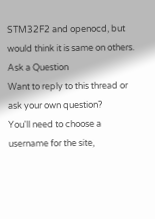STM32F2 and openocd, but would think it is same on others.
Ask a Question
Want to reply to this thread or ask your own question?
You'll need to choose a username for the site,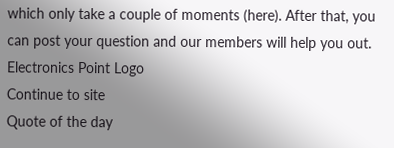which only take a couple of moments (here). After that, you can post your question and our members will help you out.
Electronics Point Logo
Continue to site
Quote of the day